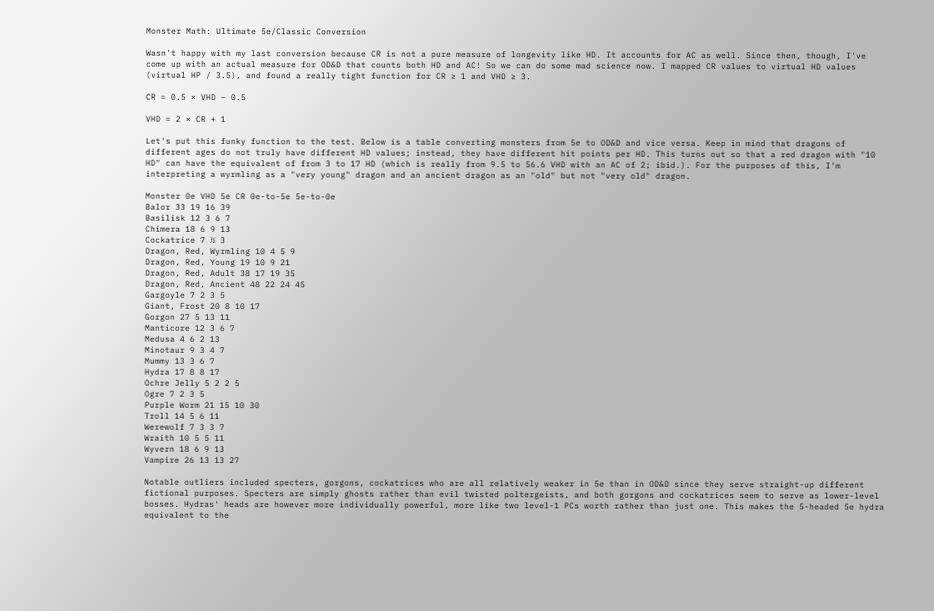Monster Math: Ultimate 5e/Classic Conversion

Wasn't happy with my last conversion because CR is not a pure measure of longevity like HD. It accounts for AC as well. Since then, though, I've come up with an actual measure for OD&D that counts both HD and AC! So we can do some mad science now. I mapped CR values to virtual HD values (virtual HP / 3.5), and found a really tight function for CR ≥ 1 and VHD ≥ 3.

CR = 0.5 × VHD – 0.5

VHD = 2 × CR + 1

Let's put this funky function to the test. Below is a table converting monsters from 5e to OD&D and vice versa. Keep in mind that dragons of different ages do not truly have different HD values; instead, they have different hit points per HD. This turns out so that a red dragon with "10 HD" can have the equivalent of from 3 to 17 HD (which is really from 9.5 to 56.6 VHD with an AC of 2; ibid.). For the purposes of this, I'm interpreting a wyrmling as a "very young" dragon and an ancient dragon as an "old" but not "very old" dragon.

Monster 0e VHD 5e CR 0e-to-5e 5e-to-0e
Balor 33 19 16 39
Basilisk 12 3 6 7
Chimera 18 6 9 13
Cockatrice 7 ½ 3
Dragon, Red, Wyrmling 10 4 5 9
Dragon, Red, Young 19 10 9 21
Dragon, Red, Adult 38 17 19 35
Dragon, Red, Ancient 48 22 24 45
Gargoyle 7 2 3 5
Giant, Frost 20 8 10 17
Gorgon 27 5 13 11
Manticore 12 3 6 7
Medusa 4 6 2 13
Minotaur 9 3 4 7
Mummy 13 3 6 7
Hydra 17 8 8 17
Ochre Jelly 5 2 2 5
Ogre 7 2 3 5
Purple Worm 21 15 10 30
Troll 14 5 6 11
Werewolf 7 3 3 7
Wraith 10 5 5 11
Wyvern 18 6 9 13
Vampire 26 13 13 27

Notable outliers included specters, gorgons, cockatrices who are all relatively weaker in 5e than in OD&D since they serve straight-up different fictional purposes. Specters are simply ghosts rather than evil twisted poltergeists, and both gorgons and cockatrices seem to serve as lower-level bosses. Hydras' heads are however more individually powerful, more like two level-1 PCs worth rather than just one. This makes the 5-headed 5e hydra equivalent to the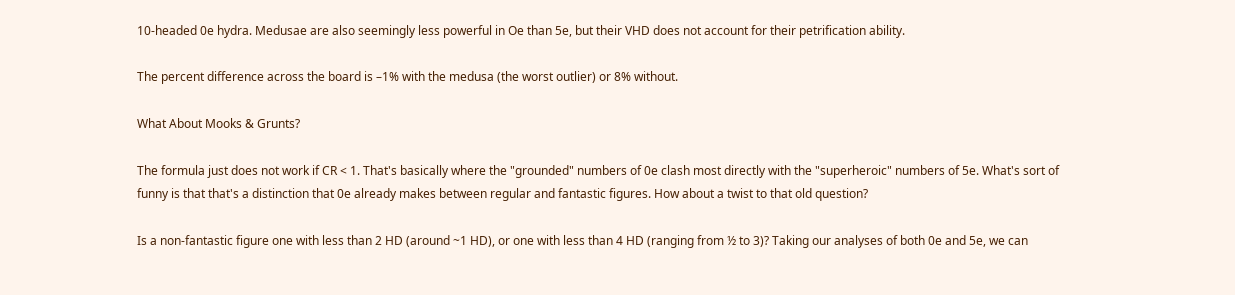10-headed 0e hydra. Medusae are also seemingly less powerful in Oe than 5e, but their VHD does not account for their petrification ability.

The percent difference across the board is –1% with the medusa (the worst outlier) or 8% without.

What About Mooks & Grunts?

The formula just does not work if CR < 1. That's basically where the "grounded" numbers of 0e clash most directly with the "superheroic" numbers of 5e. What's sort of funny is that that's a distinction that 0e already makes between regular and fantastic figures. How about a twist to that old question?

Is a non-fantastic figure one with less than 2 HD (around ~1 HD), or one with less than 4 HD (ranging from ½ to 3)? Taking our analyses of both 0e and 5e, we can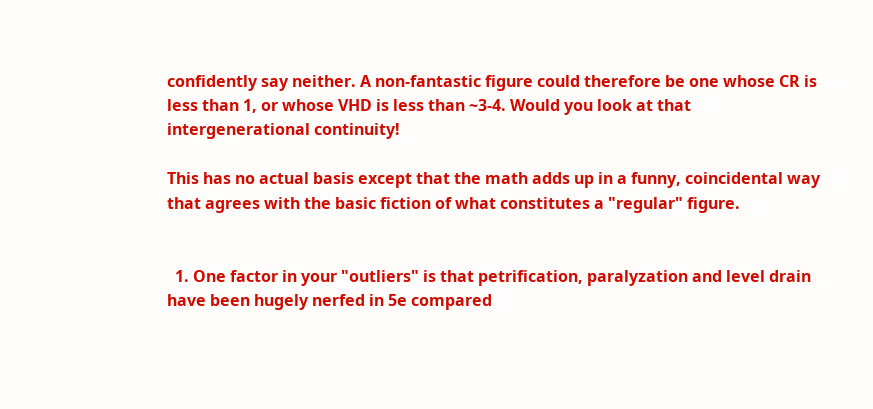confidently say neither. A non-fantastic figure could therefore be one whose CR is less than 1, or whose VHD is less than ~3-4. Would you look at that intergenerational continuity!

This has no actual basis except that the math adds up in a funny, coincidental way that agrees with the basic fiction of what constitutes a "regular" figure.


  1. One factor in your "outliers" is that petrification, paralyzation and level drain have been hugely nerfed in 5e compared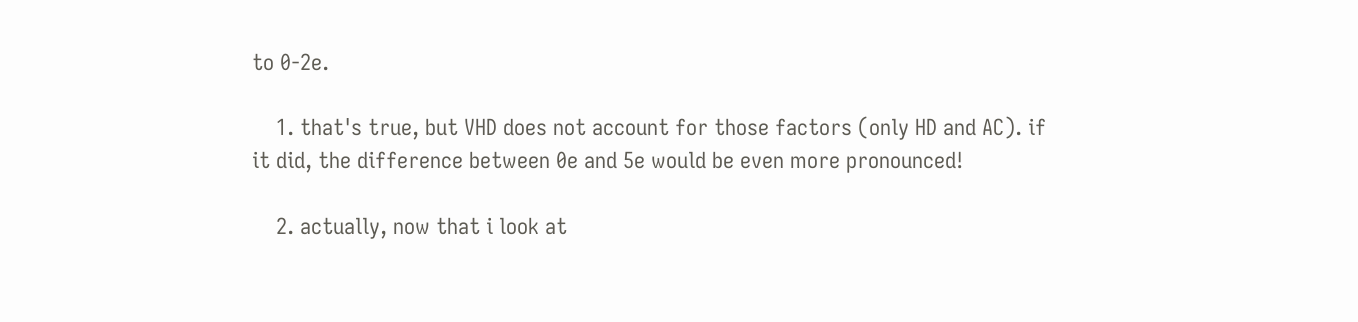to 0-2e.

    1. that's true, but VHD does not account for those factors (only HD and AC). if it did, the difference between 0e and 5e would be even more pronounced!

    2. actually, now that i look at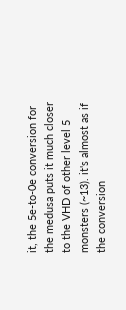it, the 5e-to-0e conversion for the medusa puts it much closer to the VHD of other level 5 monsters (~13). it's almost as if the conversion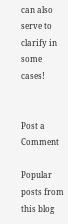can also serve to clarify in some cases!


Post a Comment

Popular posts from this blog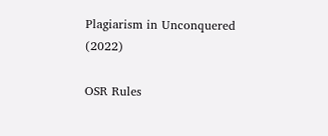Plagiarism in Unconquered (2022)

OSR Rules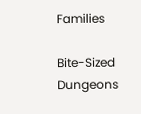Families

Bite-Sized Dungeons